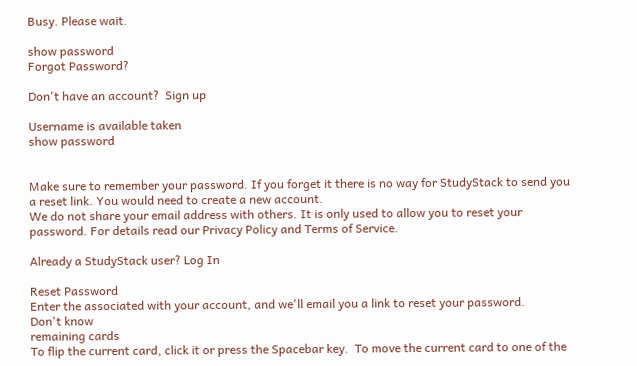Busy. Please wait.

show password
Forgot Password?

Don't have an account?  Sign up

Username is available taken
show password


Make sure to remember your password. If you forget it there is no way for StudyStack to send you a reset link. You would need to create a new account.
We do not share your email address with others. It is only used to allow you to reset your password. For details read our Privacy Policy and Terms of Service.

Already a StudyStack user? Log In

Reset Password
Enter the associated with your account, and we'll email you a link to reset your password.
Don't know
remaining cards
To flip the current card, click it or press the Spacebar key.  To move the current card to one of the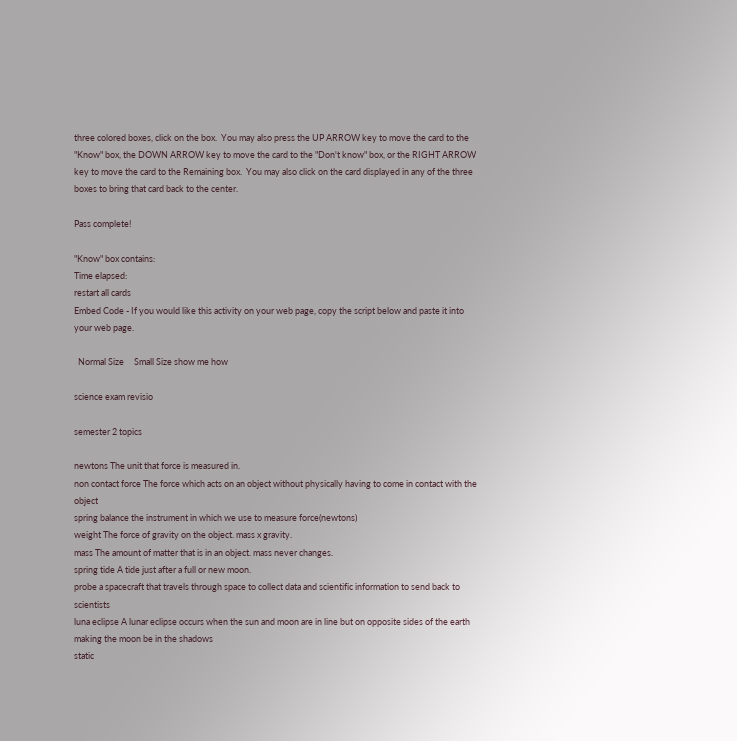three colored boxes, click on the box.  You may also press the UP ARROW key to move the card to the "Know" box, the DOWN ARROW key to move the card to the "Don't know" box, or the RIGHT ARROW key to move the card to the Remaining box.  You may also click on the card displayed in any of the three boxes to bring that card back to the center.

Pass complete!

"Know" box contains:
Time elapsed:
restart all cards
Embed Code - If you would like this activity on your web page, copy the script below and paste it into your web page.

  Normal Size     Small Size show me how

science exam revisio

semester 2 topics

newtons The unit that force is measured in.
non contact force The force which acts on an object without physically having to come in contact with the object
spring balance the instrument in which we use to measure force(newtons)
weight The force of gravity on the object. mass x gravity.
mass The amount of matter that is in an object. mass never changes.
spring tide A tide just after a full or new moon.
probe a spacecraft that travels through space to collect data and scientific information to send back to scientists
luna eclipse A lunar eclipse occurs when the sun and moon are in line but on opposite sides of the earth making the moon be in the shadows
static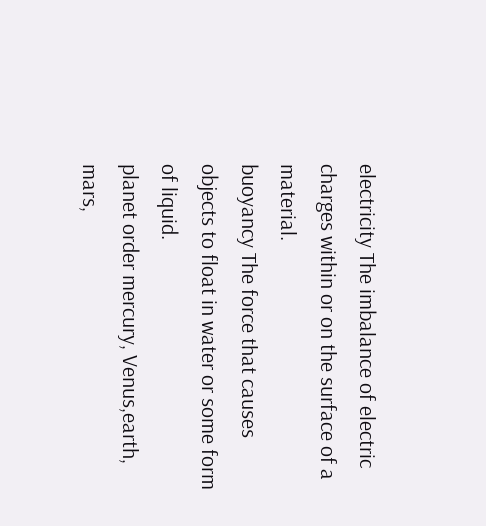electricity The imbalance of electric charges within or on the surface of a material.
buoyancy The force that causes objects to float in water or some form of liquid.
planet order mercury, Venus,earth, mars,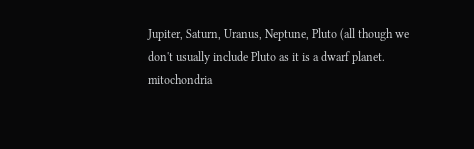Jupiter, Saturn, Uranus, Neptune, Pluto (all though we don't usually include Pluto as it is a dwarf planet.
mitochondria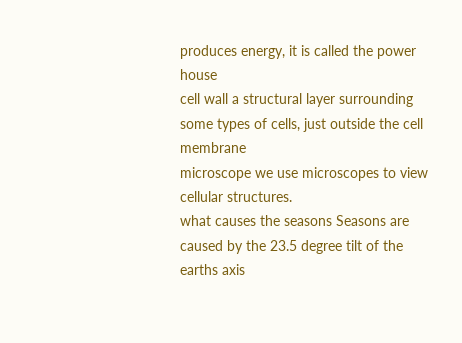produces energy, it is called the power house
cell wall a structural layer surrounding some types of cells, just outside the cell membrane
microscope we use microscopes to view cellular structures.
what causes the seasons Seasons are caused by the 23.5 degree tilt of the earths axis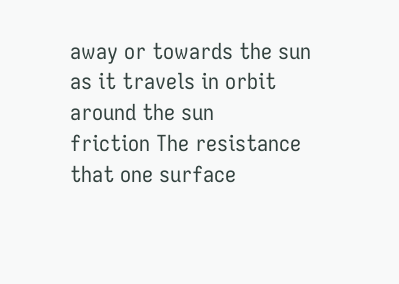away or towards the sun as it travels in orbit around the sun
friction The resistance that one surface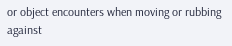or object encounters when moving or rubbing against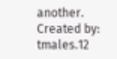another.
Created by: tmales.12